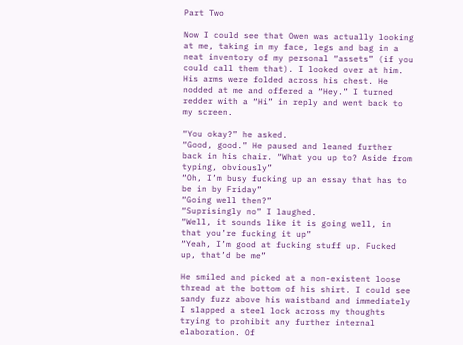Part Two

Now I could see that Owen was actually looking at me, taking in my face, legs and bag in a neat inventory of my personal “assets” (if you could call them that). I looked over at him. His arms were folded across his chest. He nodded at me and offered a “Hey.” I turned redder with a “Hi” in reply and went back to my screen.

“You okay?” he asked.
“Good, good.” He paused and leaned further back in his chair. “What you up to? Aside from typing, obviously”
“Oh, I’m busy fucking up an essay that has to be in by Friday”
“Going well then?”
“Suprisingly no” I laughed.
“Well, it sounds like it is going well, in that you’re fucking it up”
“Yeah, I’m good at fucking stuff up. Fucked up, that’d be me”

He smiled and picked at a non-existent loose thread at the bottom of his shirt. I could see sandy fuzz above his waistband and immediately I slapped a steel lock across my thoughts trying to prohibit any further internal elaboration. Of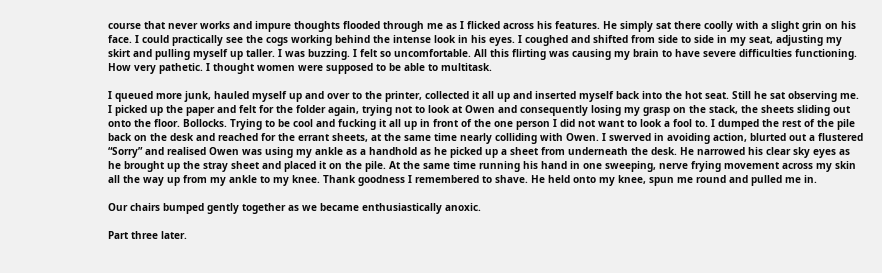course that never works and impure thoughts flooded through me as I flicked across his features. He simply sat there coolly with a slight grin on his face. I could practically see the cogs working behind the intense look in his eyes. I coughed and shifted from side to side in my seat, adjusting my skirt and pulling myself up taller. I was buzzing. I felt so uncomfortable. All this flirting was causing my brain to have severe difficulties functioning. How very pathetic. I thought women were supposed to be able to multitask.

I queued more junk, hauled myself up and over to the printer, collected it all up and inserted myself back into the hot seat. Still he sat observing me. I picked up the paper and felt for the folder again, trying not to look at Owen and consequently losing my grasp on the stack, the sheets sliding out onto the floor. Bollocks. Trying to be cool and fucking it all up in front of the one person I did not want to look a fool to. I dumped the rest of the pile back on the desk and reached for the errant sheets, at the same time nearly colliding with Owen. I swerved in avoiding action, blurted out a flustered “Sorry” and realised Owen was using my ankle as a handhold as he picked up a sheet from underneath the desk. He narrowed his clear sky eyes as he brought up the stray sheet and placed it on the pile. At the same time running his hand in one sweeping, nerve frying movement across my skin all the way up from my ankle to my knee. Thank goodness I remembered to shave. He held onto my knee, spun me round and pulled me in.

Our chairs bumped gently together as we became enthusiastically anoxic.

Part three later.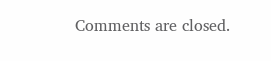Comments are closed.